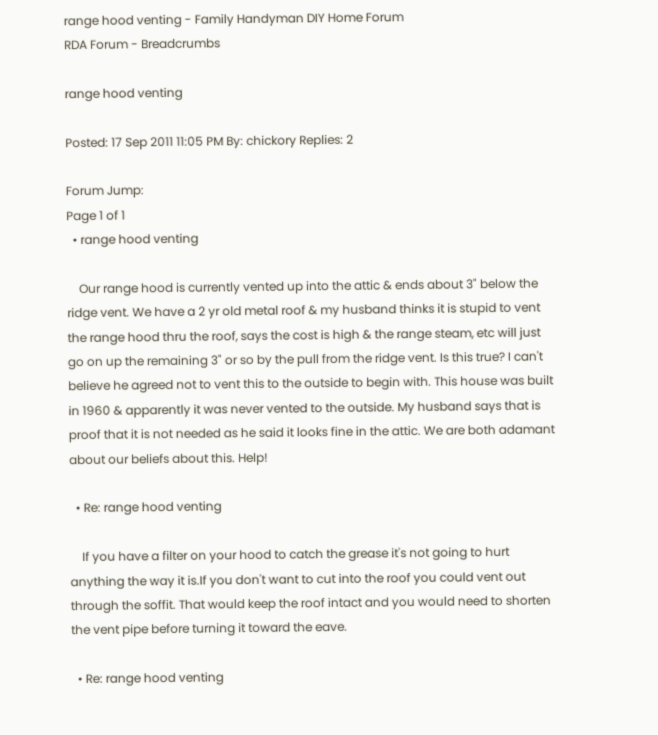range hood venting - Family Handyman DIY Home Forum
RDA Forum - Breadcrumbs

range hood venting

Posted: 17 Sep 2011 11:05 PM By: chickory Replies: 2

Forum Jump:
Page 1 of 1
  • range hood venting

    Our range hood is currently vented up into the attic & ends about 3" below the ridge vent. We have a 2 yr old metal roof & my husband thinks it is stupid to vent the range hood thru the roof, says the cost is high & the range steam, etc will just go on up the remaining 3" or so by the pull from the ridge vent. Is this true? I can't believe he agreed not to vent this to the outside to begin with. This house was built in 1960 & apparently it was never vented to the outside. My husband says that is proof that it is not needed as he said it looks fine in the attic. We are both adamant about our beliefs about this. Help!

  • Re: range hood venting

    If you have a filter on your hood to catch the grease it's not going to hurt anything the way it is.If you don't want to cut into the roof you could vent out through the soffit. That would keep the roof intact and you would need to shorten the vent pipe before turning it toward the eave.

  • Re: range hood venting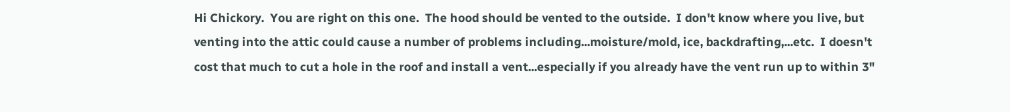Hi Chickory.  You are right on this one.  The hood should be vented to the outside.  I don't know where you live, but venting into the attic could cause a number of problems including...moisture/mold, ice, backdrafting,...etc.  I doesn't cost that much to cut a hole in the roof and install a vent...especially if you already have the vent run up to within 3"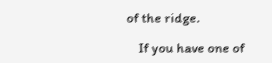of the ridge.

    If you have one of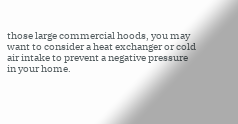those large commercial hoods, you may want to consider a heat exchanger or cold air intake to prevent a negative pressure in your home.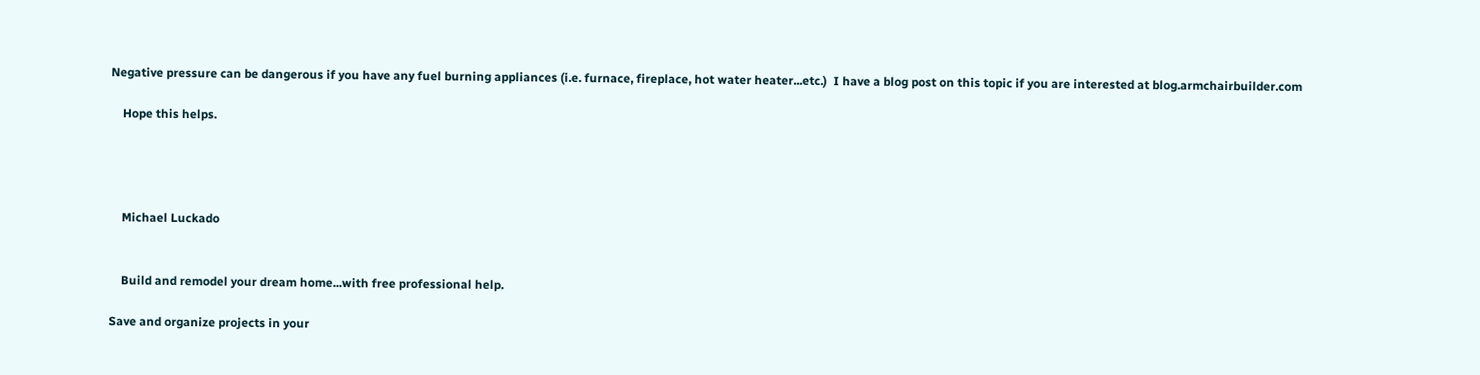Negative pressure can be dangerous if you have any fuel burning appliances (i.e. furnace, fireplace, hot water heater...etc.)  I have a blog post on this topic if you are interested at blog.armchairbuilder.com

    Hope this helps.




    Michael Luckado


    Build and remodel your dream home...with free professional help.

Save and organize projects in your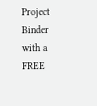Project Binder with a FREE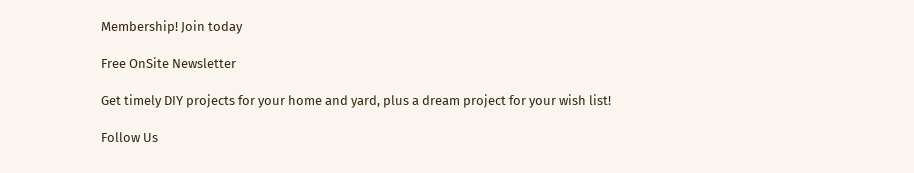Membership! Join today

Free OnSite Newsletter

Get timely DIY projects for your home and yard, plus a dream project for your wish list!

Follow Us